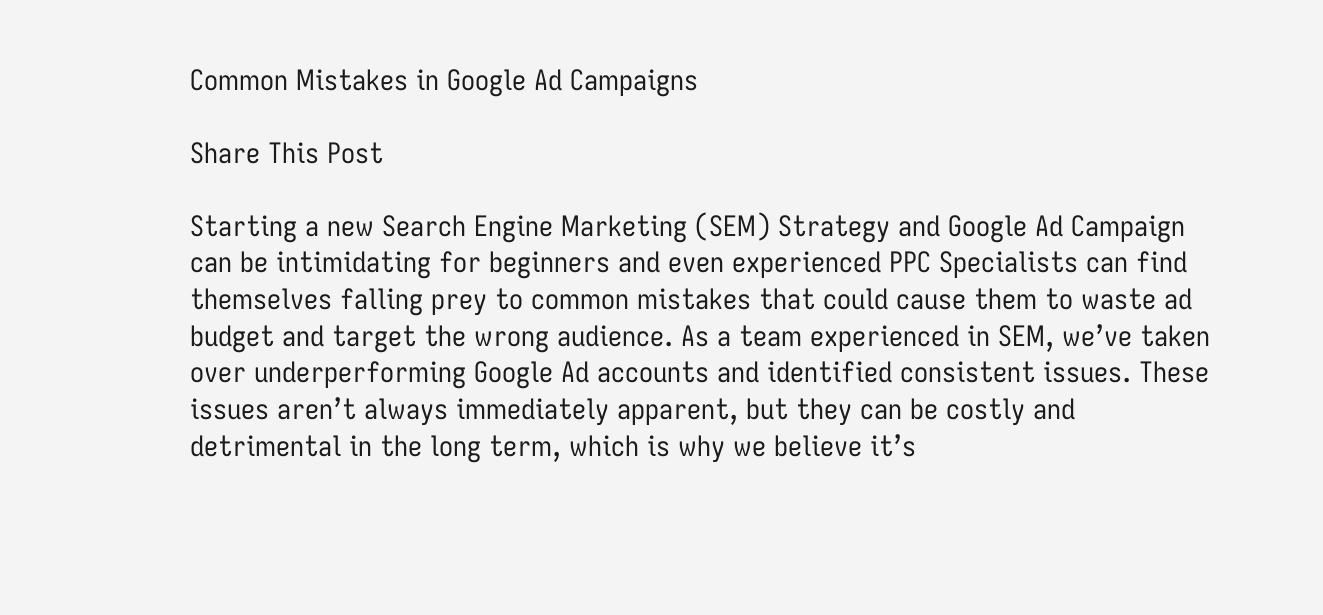Common Mistakes in Google Ad Campaigns

Share This Post

Starting a new Search Engine Marketing (SEM) Strategy and Google Ad Campaign can be intimidating for beginners and even experienced PPC Specialists can find themselves falling prey to common mistakes that could cause them to waste ad budget and target the wrong audience. As a team experienced in SEM, we’ve taken over underperforming Google Ad accounts and identified consistent issues. These issues aren’t always immediately apparent, but they can be costly and detrimental in the long term, which is why we believe it’s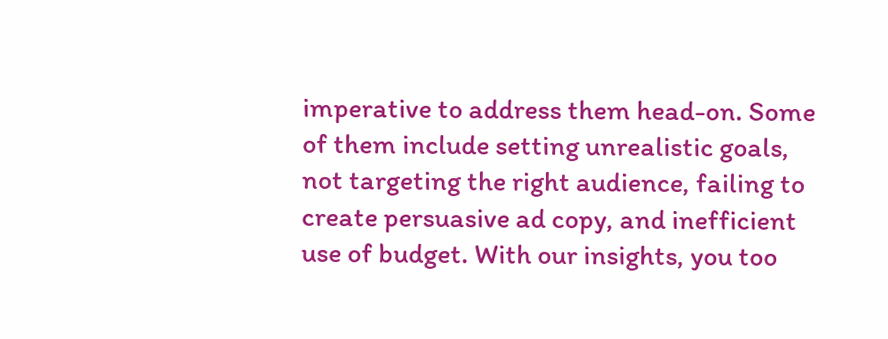imperative to address them head-on. Some of them include setting unrealistic goals, not targeting the right audience, failing to create persuasive ad copy, and inefficient use of budget. With our insights, you too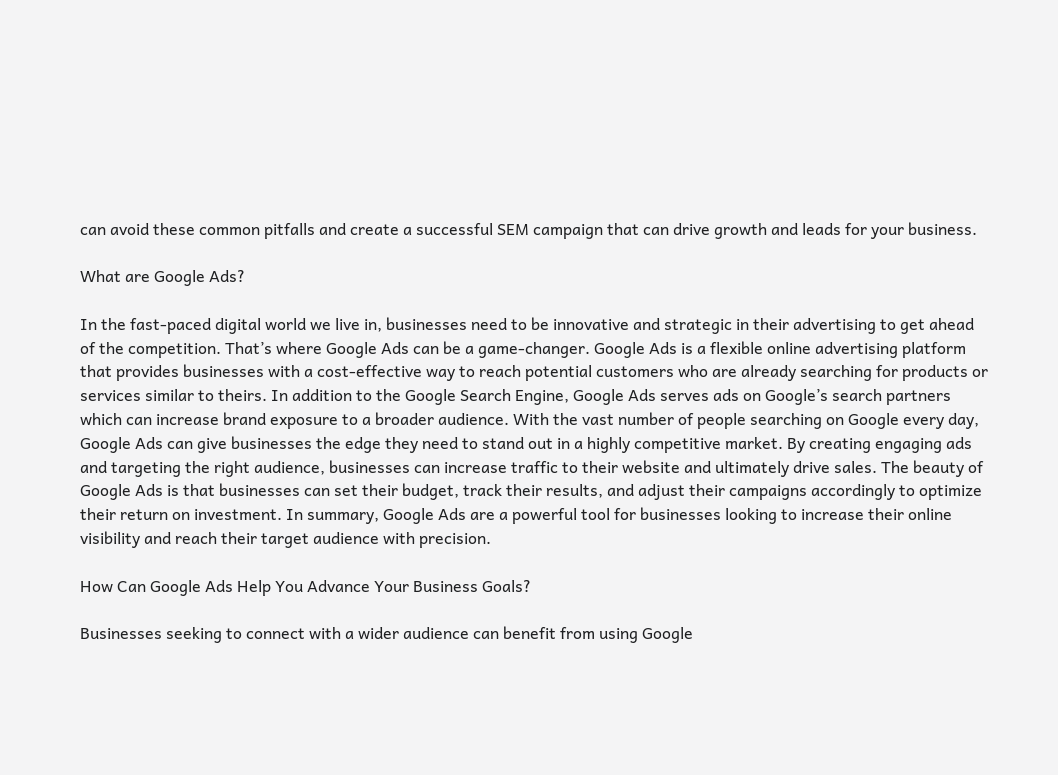can avoid these common pitfalls and create a successful SEM campaign that can drive growth and leads for your business.

What are Google Ads?

In the fast-paced digital world we live in, businesses need to be innovative and strategic in their advertising to get ahead of the competition. That’s where Google Ads can be a game-changer. Google Ads is a flexible online advertising platform that provides businesses with a cost-effective way to reach potential customers who are already searching for products or services similar to theirs. In addition to the Google Search Engine, Google Ads serves ads on Google’s search partners which can increase brand exposure to a broader audience. With the vast number of people searching on Google every day, Google Ads can give businesses the edge they need to stand out in a highly competitive market. By creating engaging ads and targeting the right audience, businesses can increase traffic to their website and ultimately drive sales. The beauty of Google Ads is that businesses can set their budget, track their results, and adjust their campaigns accordingly to optimize their return on investment. In summary, Google Ads are a powerful tool for businesses looking to increase their online visibility and reach their target audience with precision.

How Can Google Ads Help You Advance Your Business Goals?

Businesses seeking to connect with a wider audience can benefit from using Google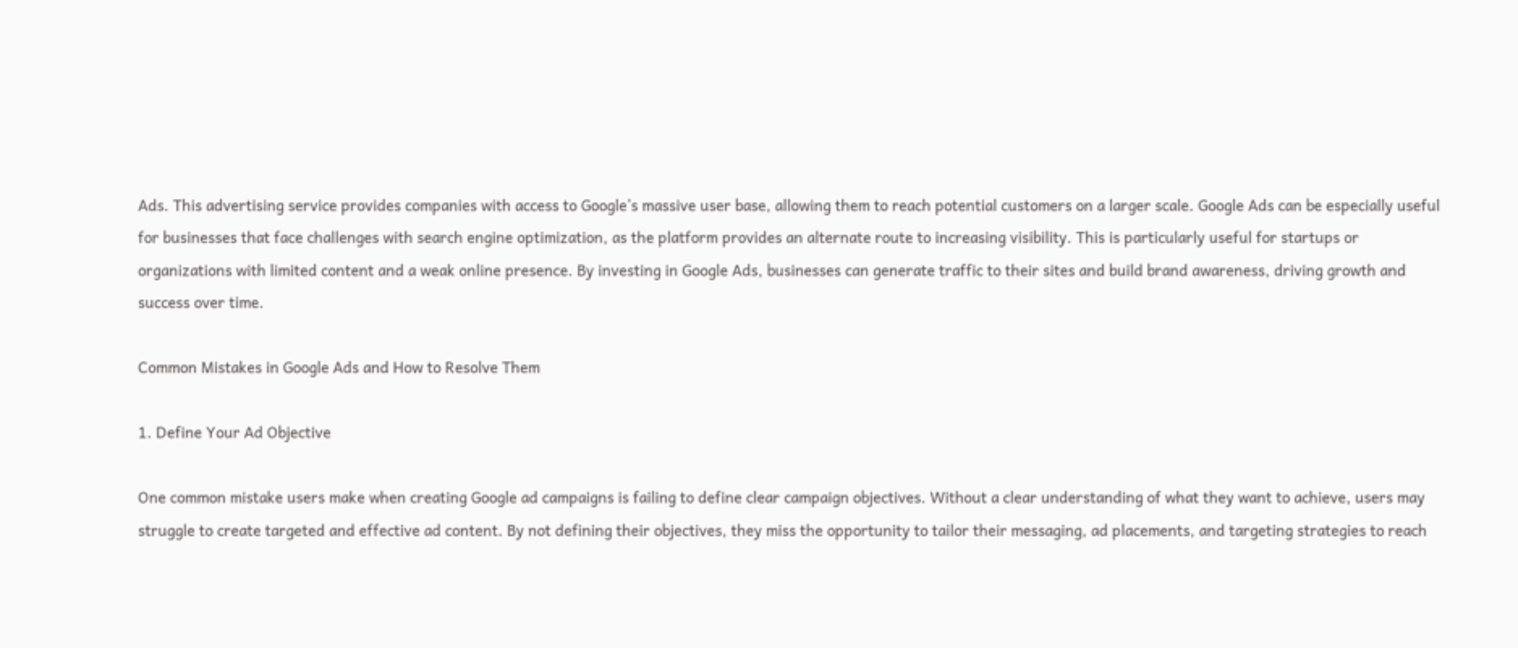Ads. This advertising service provides companies with access to Google’s massive user base, allowing them to reach potential customers on a larger scale. Google Ads can be especially useful for businesses that face challenges with search engine optimization, as the platform provides an alternate route to increasing visibility. This is particularly useful for startups or organizations with limited content and a weak online presence. By investing in Google Ads, businesses can generate traffic to their sites and build brand awareness, driving growth and success over time.

Common Mistakes in Google Ads and How to Resolve Them

1. Define Your Ad Objective

One common mistake users make when creating Google ad campaigns is failing to define clear campaign objectives. Without a clear understanding of what they want to achieve, users may struggle to create targeted and effective ad content. By not defining their objectives, they miss the opportunity to tailor their messaging, ad placements, and targeting strategies to reach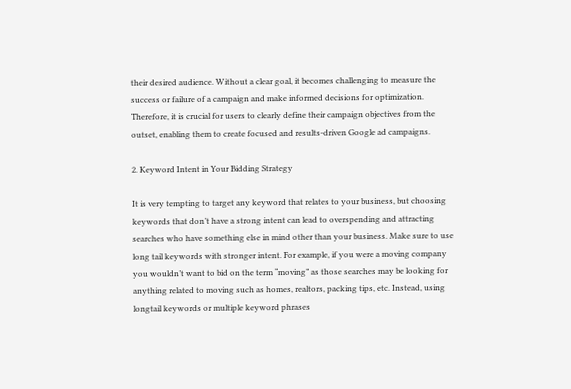their desired audience. Without a clear goal, it becomes challenging to measure the success or failure of a campaign and make informed decisions for optimization. Therefore, it is crucial for users to clearly define their campaign objectives from the outset, enabling them to create focused and results-driven Google ad campaigns.

2. Keyword Intent in Your Bidding Strategy

It is very tempting to target any keyword that relates to your business, but choosing keywords that don’t have a strong intent can lead to overspending and attracting searches who have something else in mind other than your business. Make sure to use long tail keywords with stronger intent. For example, if you were a moving company you wouldn’t want to bid on the term “moving” as those searches may be looking for anything related to moving such as homes, realtors, packing tips, etc. Instead, using longtail keywords or multiple keyword phrases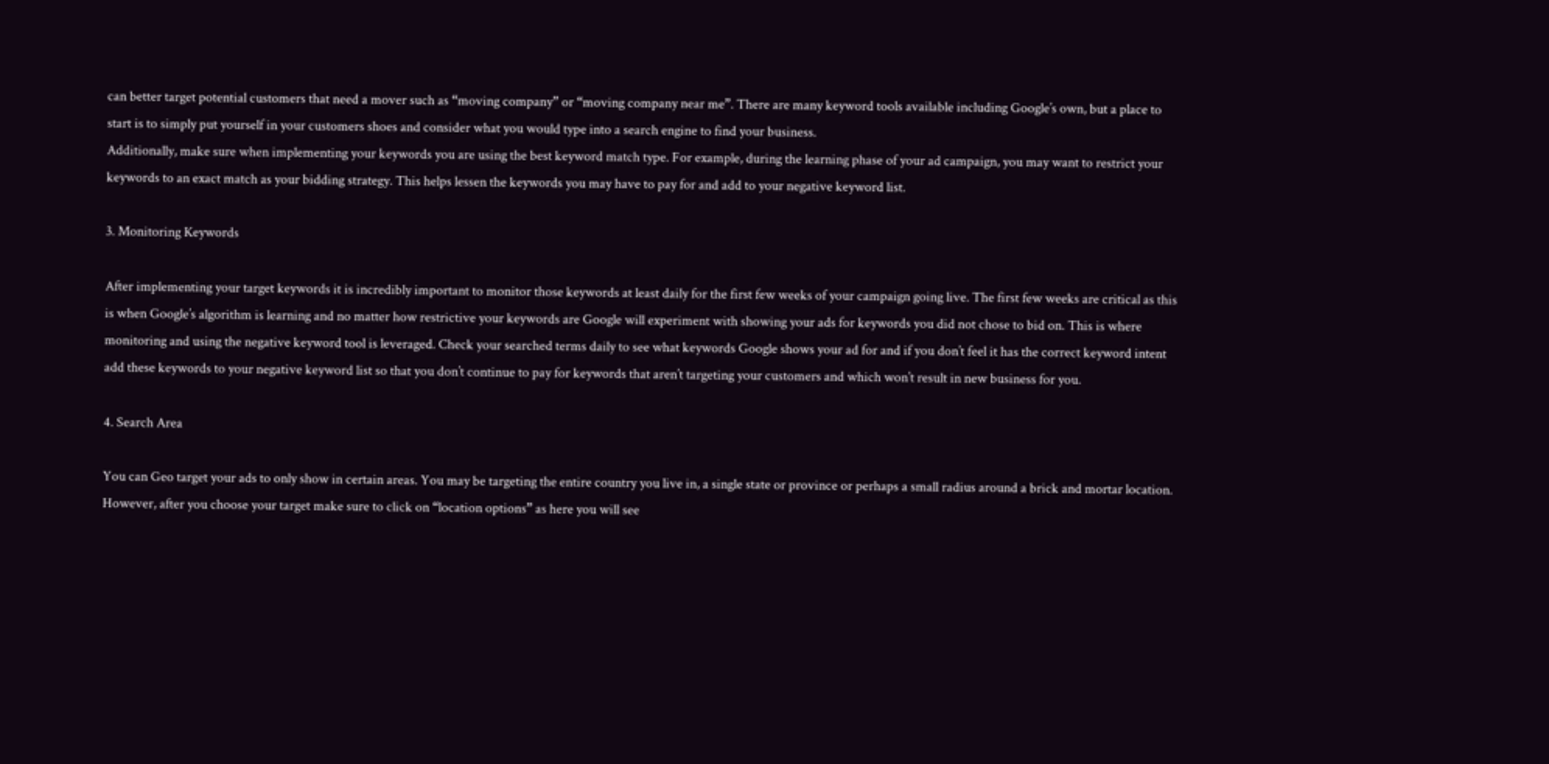can better target potential customers that need a mover such as “moving company” or “moving company near me”. There are many keyword tools available including Google’s own, but a place to start is to simply put yourself in your customers shoes and consider what you would type into a search engine to find your business.
Additionally, make sure when implementing your keywords you are using the best keyword match type. For example, during the learning phase of your ad campaign, you may want to restrict your keywords to an exact match as your bidding strategy. This helps lessen the keywords you may have to pay for and add to your negative keyword list.

3. Monitoring Keywords

After implementing your target keywords it is incredibly important to monitor those keywords at least daily for the first few weeks of your campaign going live. The first few weeks are critical as this is when Google’s algorithm is learning and no matter how restrictive your keywords are Google will experiment with showing your ads for keywords you did not chose to bid on. This is where monitoring and using the negative keyword tool is leveraged. Check your searched terms daily to see what keywords Google shows your ad for and if you don’t feel it has the correct keyword intent add these keywords to your negative keyword list so that you don’t continue to pay for keywords that aren’t targeting your customers and which won’t result in new business for you.

4. Search Area

You can Geo target your ads to only show in certain areas. You may be targeting the entire country you live in, a single state or province or perhaps a small radius around a brick and mortar location. However, after you choose your target make sure to click on “location options” as here you will see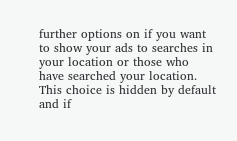further options on if you want to show your ads to searches in your location or those who have searched your location. This choice is hidden by default and if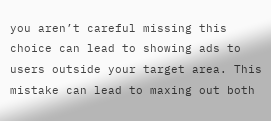you aren’t careful missing this choice can lead to showing ads to users outside your target area. This mistake can lead to maxing out both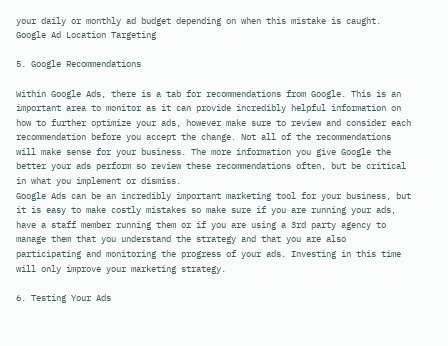your daily or monthly ad budget depending on when this mistake is caught.
Google Ad Location Targeting

5. Google Recommendations

Within Google Ads, there is a tab for recommendations from Google. This is an important area to monitor as it can provide incredibly helpful information on how to further optimize your ads, however make sure to review and consider each recommendation before you accept the change. Not all of the recommendations will make sense for your business. The more information you give Google the better your ads perform so review these recommendations often, but be critical in what you implement or dismiss.
Google Ads can be an incredibly important marketing tool for your business, but it is easy to make costly mistakes so make sure if you are running your ads, have a staff member running them or if you are using a 3rd party agency to manage them that you understand the strategy and that you are also participating and monitoring the progress of your ads. Investing in this time will only improve your marketing strategy.

6. Testing Your Ads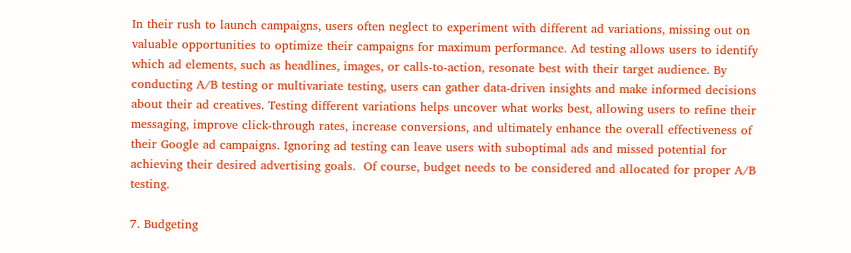In their rush to launch campaigns, users often neglect to experiment with different ad variations, missing out on valuable opportunities to optimize their campaigns for maximum performance. Ad testing allows users to identify which ad elements, such as headlines, images, or calls-to-action, resonate best with their target audience. By conducting A/B testing or multivariate testing, users can gather data-driven insights and make informed decisions about their ad creatives. Testing different variations helps uncover what works best, allowing users to refine their messaging, improve click-through rates, increase conversions, and ultimately enhance the overall effectiveness of their Google ad campaigns. Ignoring ad testing can leave users with suboptimal ads and missed potential for achieving their desired advertising goals.  Of course, budget needs to be considered and allocated for proper A/B testing.

7. Budgeting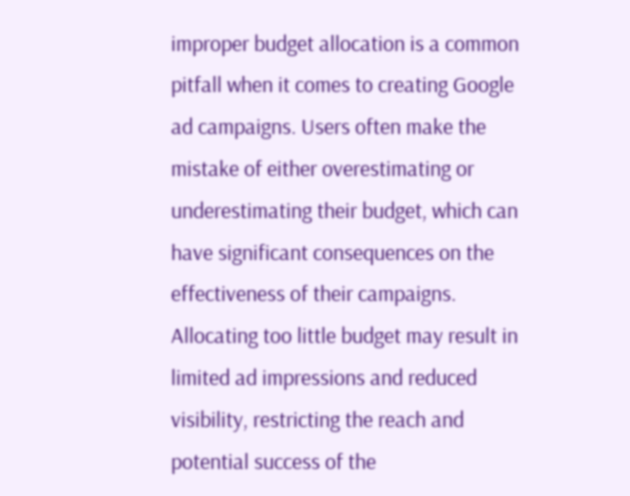improper budget allocation is a common pitfall when it comes to creating Google ad campaigns. Users often make the mistake of either overestimating or underestimating their budget, which can have significant consequences on the effectiveness of their campaigns. Allocating too little budget may result in limited ad impressions and reduced visibility, restricting the reach and potential success of the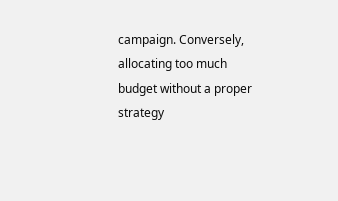campaign. Conversely, allocating too much budget without a proper strategy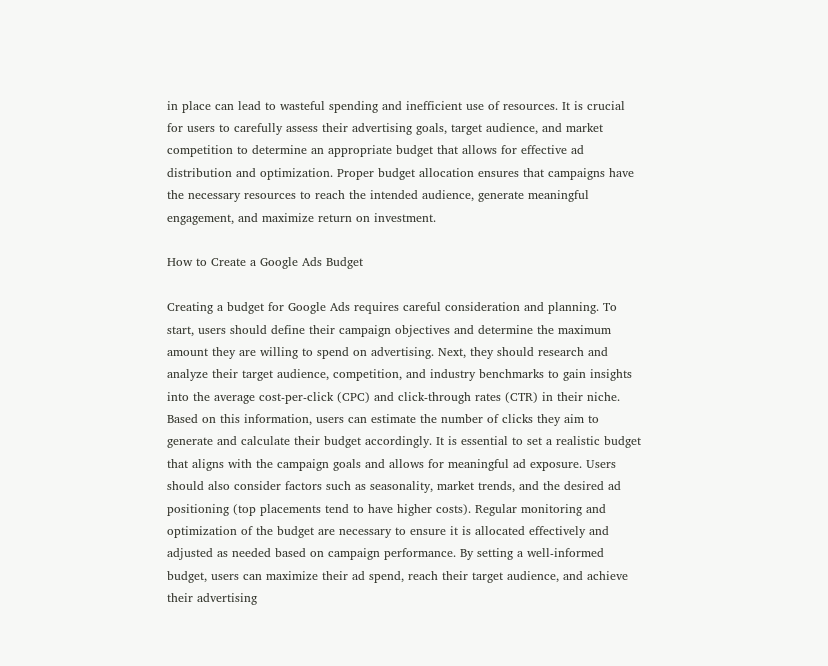in place can lead to wasteful spending and inefficient use of resources. It is crucial for users to carefully assess their advertising goals, target audience, and market competition to determine an appropriate budget that allows for effective ad distribution and optimization. Proper budget allocation ensures that campaigns have the necessary resources to reach the intended audience, generate meaningful engagement, and maximize return on investment.

How to Create a Google Ads Budget

Creating a budget for Google Ads requires careful consideration and planning. To start, users should define their campaign objectives and determine the maximum amount they are willing to spend on advertising. Next, they should research and analyze their target audience, competition, and industry benchmarks to gain insights into the average cost-per-click (CPC) and click-through rates (CTR) in their niche. Based on this information, users can estimate the number of clicks they aim to generate and calculate their budget accordingly. It is essential to set a realistic budget that aligns with the campaign goals and allows for meaningful ad exposure. Users should also consider factors such as seasonality, market trends, and the desired ad positioning (top placements tend to have higher costs). Regular monitoring and optimization of the budget are necessary to ensure it is allocated effectively and adjusted as needed based on campaign performance. By setting a well-informed budget, users can maximize their ad spend, reach their target audience, and achieve their advertising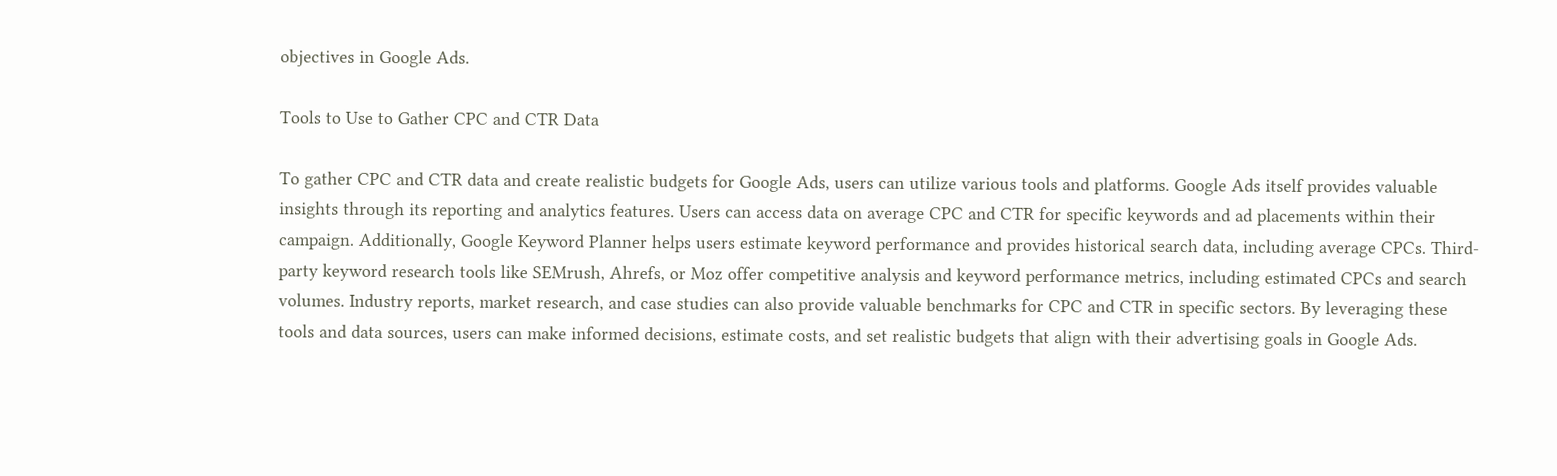objectives in Google Ads.

Tools to Use to Gather CPC and CTR Data

To gather CPC and CTR data and create realistic budgets for Google Ads, users can utilize various tools and platforms. Google Ads itself provides valuable insights through its reporting and analytics features. Users can access data on average CPC and CTR for specific keywords and ad placements within their campaign. Additionally, Google Keyword Planner helps users estimate keyword performance and provides historical search data, including average CPCs. Third-party keyword research tools like SEMrush, Ahrefs, or Moz offer competitive analysis and keyword performance metrics, including estimated CPCs and search volumes. Industry reports, market research, and case studies can also provide valuable benchmarks for CPC and CTR in specific sectors. By leveraging these tools and data sources, users can make informed decisions, estimate costs, and set realistic budgets that align with their advertising goals in Google Ads.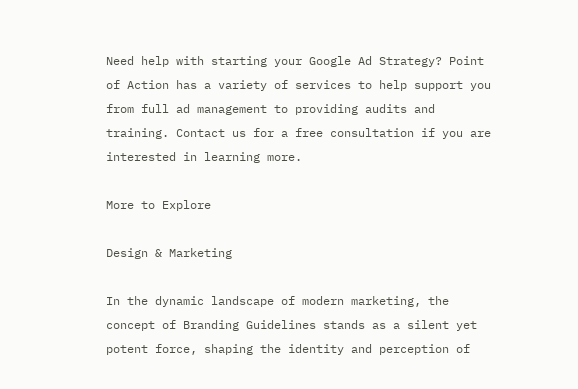Need help with starting your Google Ad Strategy? Point of Action has a variety of services to help support you from full ad management to providing audits and training. Contact us for a free consultation if you are interested in learning more.

More to Explore

Design & Marketing

In the dynamic landscape of modern marketing, the concept of Branding Guidelines stands as a silent yet potent force, shaping the identity and perception of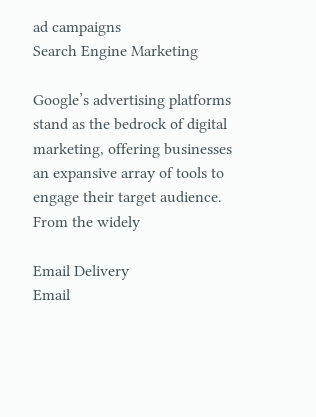ad campaigns
Search Engine Marketing

Google’s advertising platforms stand as the bedrock of digital marketing, offering businesses an expansive array of tools to engage their target audience. From the widely

Email Delivery
Email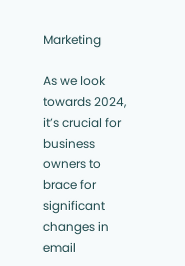Marketing

As we look towards 2024, it’s crucial for business owners to brace for significant changes in email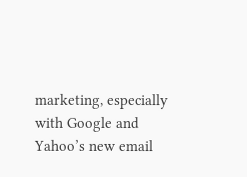marketing, especially with Google and Yahoo’s new email